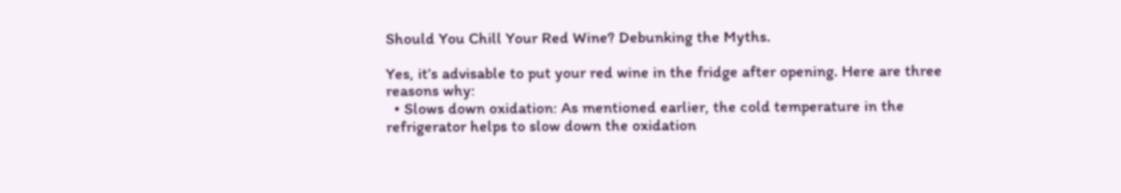Should You Chill Your Red Wine? Debunking the Myths.

Yes, it’s advisable to put your red wine in the fridge after opening. Here are three reasons why:
  • Slows down oxidation: As mentioned earlier, the cold temperature in the refrigerator helps to slow down the oxidation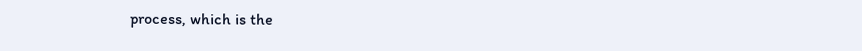process, which is the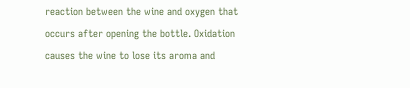reaction between the wine and oxygen that occurs after opening the bottle. Oxidation causes the wine to lose its aroma and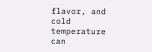flavor, and cold temperature can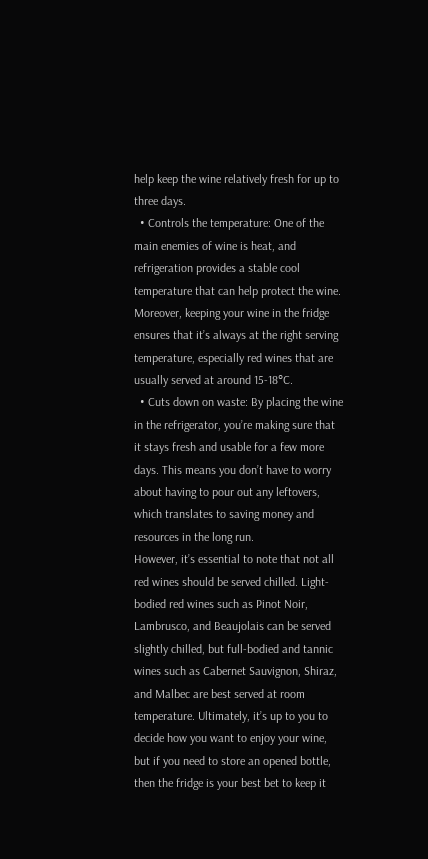help keep the wine relatively fresh for up to three days.
  • Controls the temperature: One of the main enemies of wine is heat, and refrigeration provides a stable cool temperature that can help protect the wine. Moreover, keeping your wine in the fridge ensures that it’s always at the right serving temperature, especially red wines that are usually served at around 15-18°C.
  • Cuts down on waste: By placing the wine in the refrigerator, you’re making sure that it stays fresh and usable for a few more days. This means you don’t have to worry about having to pour out any leftovers, which translates to saving money and resources in the long run.
However, it’s essential to note that not all red wines should be served chilled. Light-bodied red wines such as Pinot Noir, Lambrusco, and Beaujolais can be served slightly chilled, but full-bodied and tannic wines such as Cabernet Sauvignon, Shiraz, and Malbec are best served at room temperature. Ultimately, it’s up to you to decide how you want to enjoy your wine, but if you need to store an opened bottle, then the fridge is your best bet to keep it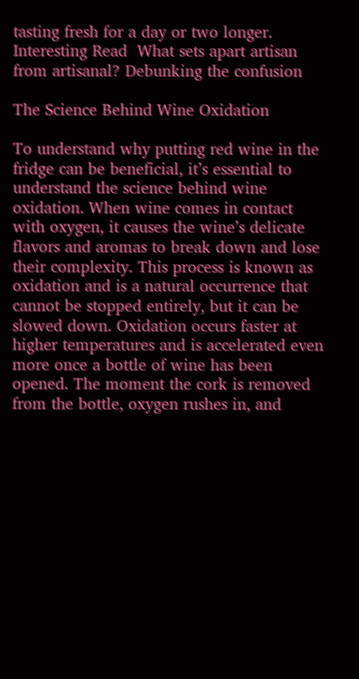tasting fresh for a day or two longer.
Interesting Read  What sets apart artisan from artisanal? Debunking the confusion

The Science Behind Wine Oxidation

To understand why putting red wine in the fridge can be beneficial, it’s essential to understand the science behind wine oxidation. When wine comes in contact with oxygen, it causes the wine’s delicate flavors and aromas to break down and lose their complexity. This process is known as oxidation and is a natural occurrence that cannot be stopped entirely, but it can be slowed down. Oxidation occurs faster at higher temperatures and is accelerated even more once a bottle of wine has been opened. The moment the cork is removed from the bottle, oxygen rushes in, and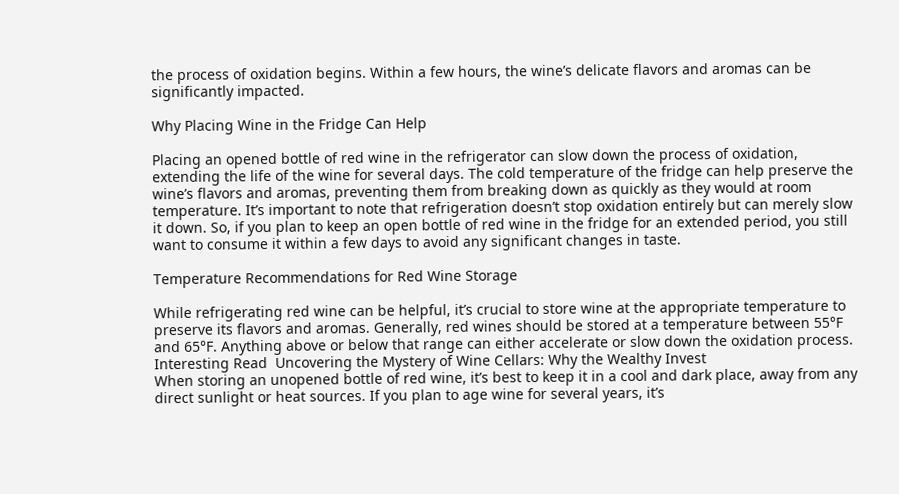the process of oxidation begins. Within a few hours, the wine’s delicate flavors and aromas can be significantly impacted.

Why Placing Wine in the Fridge Can Help

Placing an opened bottle of red wine in the refrigerator can slow down the process of oxidation, extending the life of the wine for several days. The cold temperature of the fridge can help preserve the wine’s flavors and aromas, preventing them from breaking down as quickly as they would at room temperature. It’s important to note that refrigeration doesn’t stop oxidation entirely but can merely slow it down. So, if you plan to keep an open bottle of red wine in the fridge for an extended period, you still want to consume it within a few days to avoid any significant changes in taste.

Temperature Recommendations for Red Wine Storage

While refrigerating red wine can be helpful, it’s crucial to store wine at the appropriate temperature to preserve its flavors and aromas. Generally, red wines should be stored at a temperature between 55°F and 65°F. Anything above or below that range can either accelerate or slow down the oxidation process.
Interesting Read  Uncovering the Mystery of Wine Cellars: Why the Wealthy Invest
When storing an unopened bottle of red wine, it’s best to keep it in a cool and dark place, away from any direct sunlight or heat sources. If you plan to age wine for several years, it’s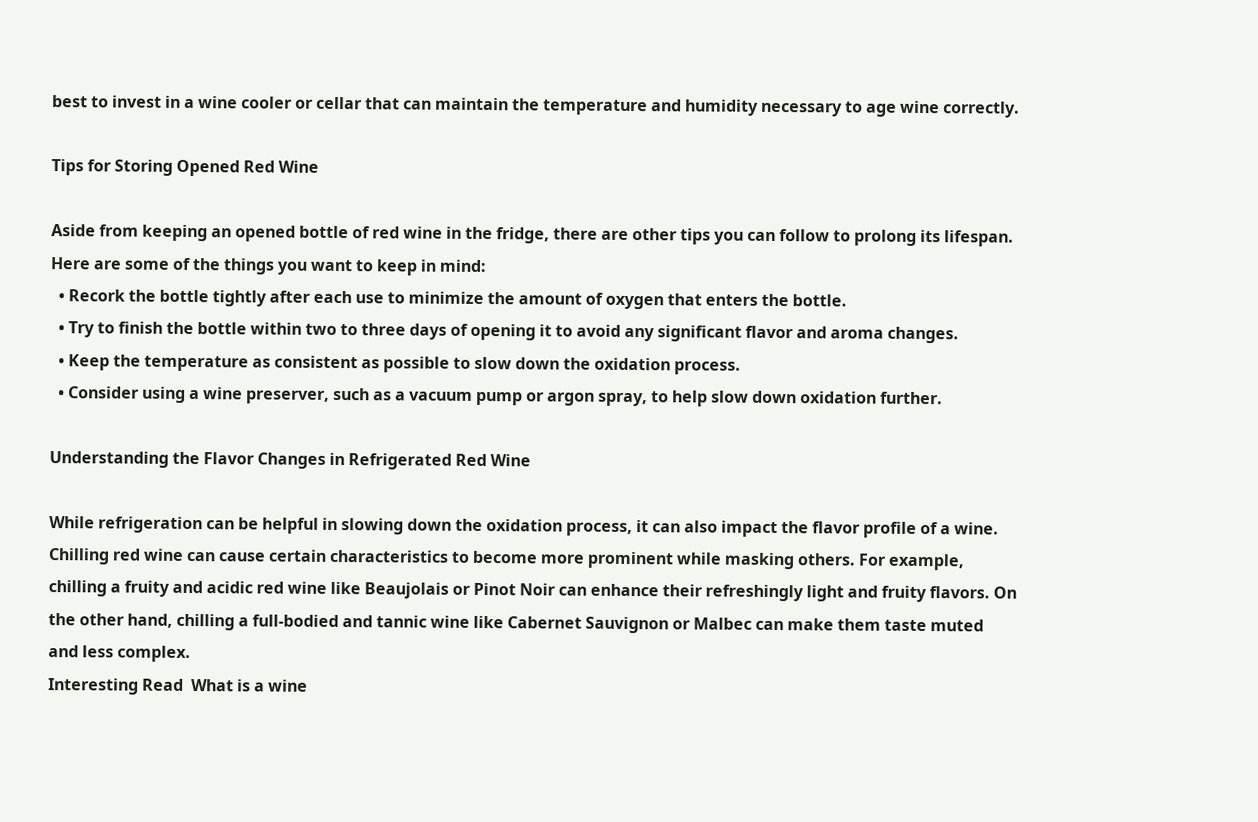best to invest in a wine cooler or cellar that can maintain the temperature and humidity necessary to age wine correctly.

Tips for Storing Opened Red Wine

Aside from keeping an opened bottle of red wine in the fridge, there are other tips you can follow to prolong its lifespan. Here are some of the things you want to keep in mind:
  • Recork the bottle tightly after each use to minimize the amount of oxygen that enters the bottle.
  • Try to finish the bottle within two to three days of opening it to avoid any significant flavor and aroma changes.
  • Keep the temperature as consistent as possible to slow down the oxidation process.
  • Consider using a wine preserver, such as a vacuum pump or argon spray, to help slow down oxidation further.

Understanding the Flavor Changes in Refrigerated Red Wine

While refrigeration can be helpful in slowing down the oxidation process, it can also impact the flavor profile of a wine. Chilling red wine can cause certain characteristics to become more prominent while masking others. For example, chilling a fruity and acidic red wine like Beaujolais or Pinot Noir can enhance their refreshingly light and fruity flavors. On the other hand, chilling a full-bodied and tannic wine like Cabernet Sauvignon or Malbec can make them taste muted and less complex.
Interesting Read  What is a wine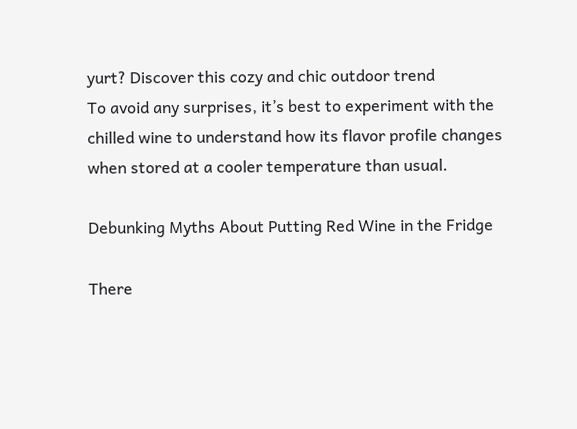yurt? Discover this cozy and chic outdoor trend
To avoid any surprises, it’s best to experiment with the chilled wine to understand how its flavor profile changes when stored at a cooler temperature than usual.

Debunking Myths About Putting Red Wine in the Fridge

There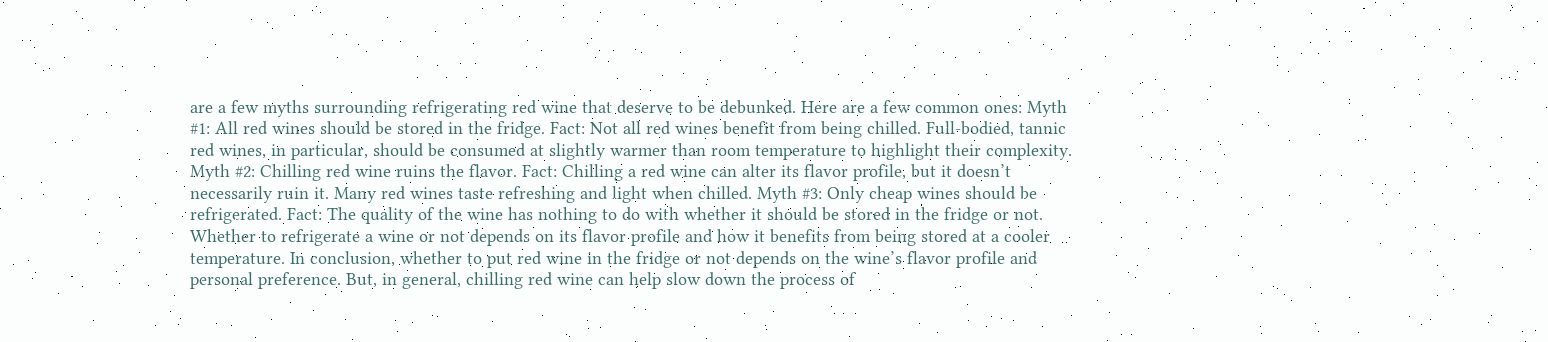are a few myths surrounding refrigerating red wine that deserve to be debunked. Here are a few common ones: Myth #1: All red wines should be stored in the fridge. Fact: Not all red wines benefit from being chilled. Full-bodied, tannic red wines, in particular, should be consumed at slightly warmer than room temperature to highlight their complexity. Myth #2: Chilling red wine ruins the flavor. Fact: Chilling a red wine can alter its flavor profile, but it doesn’t necessarily ruin it. Many red wines taste refreshing and light when chilled. Myth #3: Only cheap wines should be refrigerated. Fact: The quality of the wine has nothing to do with whether it should be stored in the fridge or not. Whether to refrigerate a wine or not depends on its flavor profile and how it benefits from being stored at a cooler temperature. In conclusion, whether to put red wine in the fridge or not depends on the wine’s flavor profile and personal preference. But, in general, chilling red wine can help slow down the process of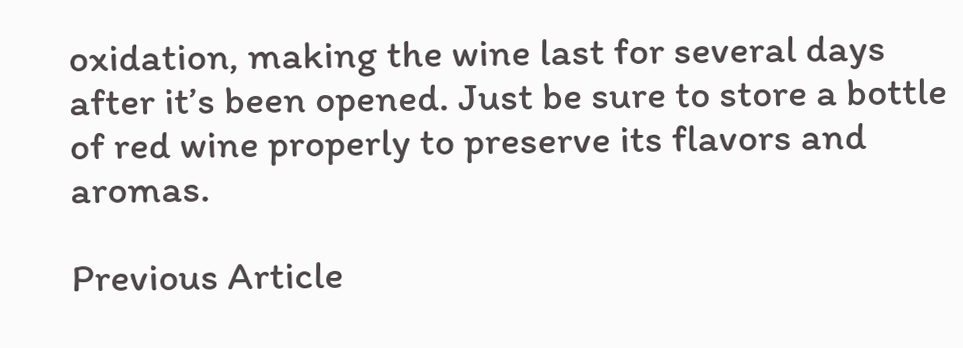oxidation, making the wine last for several days after it’s been opened. Just be sure to store a bottle of red wine properly to preserve its flavors and aromas.

Previous Article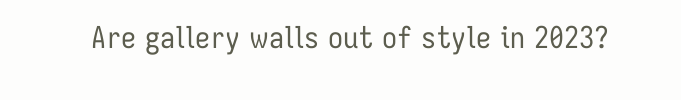Are gallery walls out of style in 2023?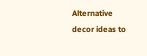Alternative decor ideas to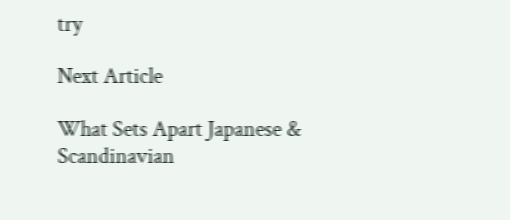try

Next Article

What Sets Apart Japanese & Scandinavian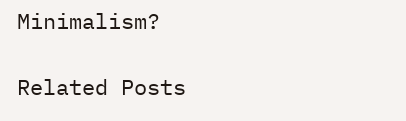Minimalism?

Related Posts